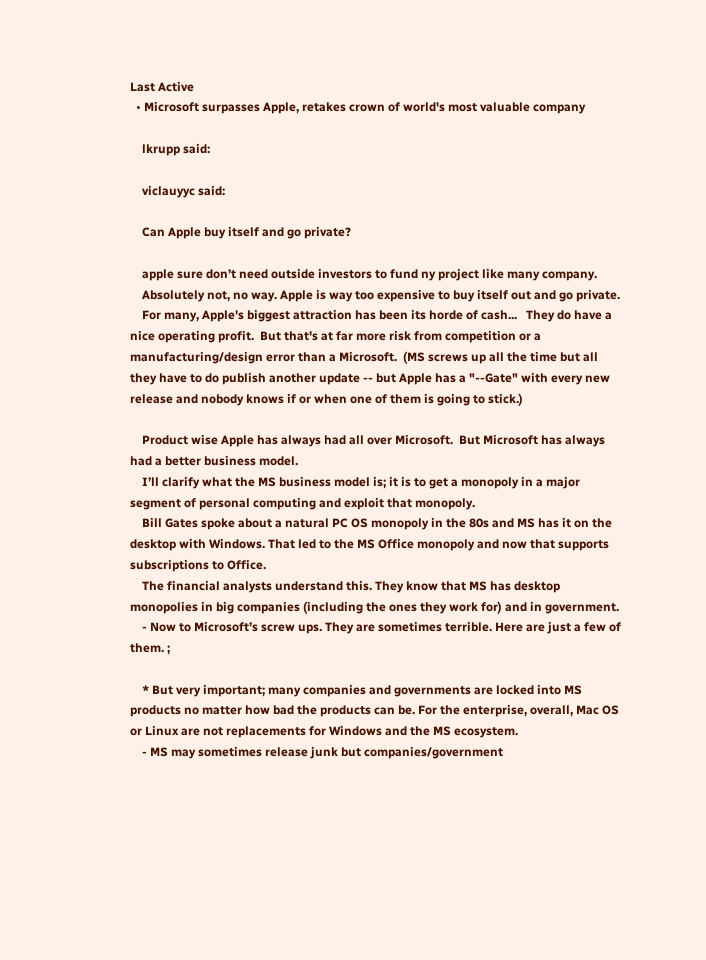Last Active
  • Microsoft surpasses Apple, retakes crown of world's most valuable company

    lkrupp said:

    viclauyyc said:

    Can Apple buy itself and go private?

    apple sure don’t need outside investors to fund ny project like many company.
    Absolutely not, no way. Apple is way too expensive to buy itself out and go private.
    For many, Apple's biggest attraction has been its horde of cash...   They do have a nice operating profit.  But that's at far more risk from competition or a manufacturing/design error than a Microsoft.  (MS screws up all the time but all they have to do publish another update -- but Apple has a "--Gate" with every new release and nobody knows if or when one of them is going to stick.)

    Product wise Apple has always had all over Microsoft.  But Microsoft has always had a better business model.
    I’ll clarify what the MS business model is; it is to get a monopoly in a major segment of personal computing and exploit that monopoly.
    Bill Gates spoke about a natural PC OS monopoly in the 80s and MS has it on the desktop with Windows. That led to the MS Office monopoly and now that supports subscriptions to Office.
    The financial analysts understand this. They know that MS has desktop monopolies in big companies (including the ones they work for) and in government.
    - Now to Microsoft’s screw ups. They are sometimes terrible. Here are just a few of them. ;

    * But very important; many companies and governments are locked into MS products no matter how bad the products can be. For the enterprise, overall, Mac OS or Linux are not replacements for Windows and the MS ecosystem.
    - MS may sometimes release junk but companies/government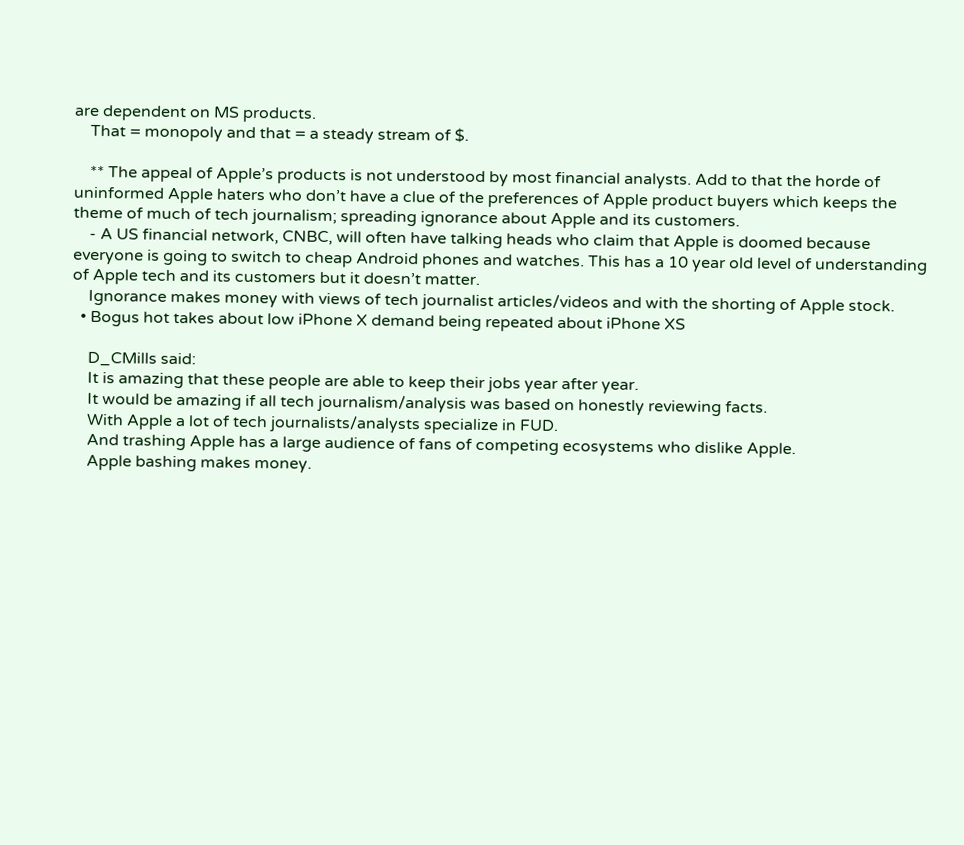are dependent on MS products.
    That = monopoly and that = a steady stream of $.

    ** The appeal of Apple’s products is not understood by most financial analysts. Add to that the horde of uninformed Apple haters who don’t have a clue of the preferences of Apple product buyers which keeps the theme of much of tech journalism; spreading ignorance about Apple and its customers.
    - A US financial network, CNBC, will often have talking heads who claim that Apple is doomed because everyone is going to switch to cheap Android phones and watches. This has a 10 year old level of understanding of Apple tech and its customers but it doesn’t matter.
    Ignorance makes money with views of tech journalist articles/videos and with the shorting of Apple stock.
  • Bogus hot takes about low iPhone X demand being repeated about iPhone XS

    D_CMills said:
    It is amazing that these people are able to keep their jobs year after year.
    It would be amazing if all tech journalism/analysis was based on honestly reviewing facts.
    With Apple a lot of tech journalists/analysts specialize in FUD.
    And trashing Apple has a large audience of fans of competing ecosystems who dislike Apple.
    Apple bashing makes money.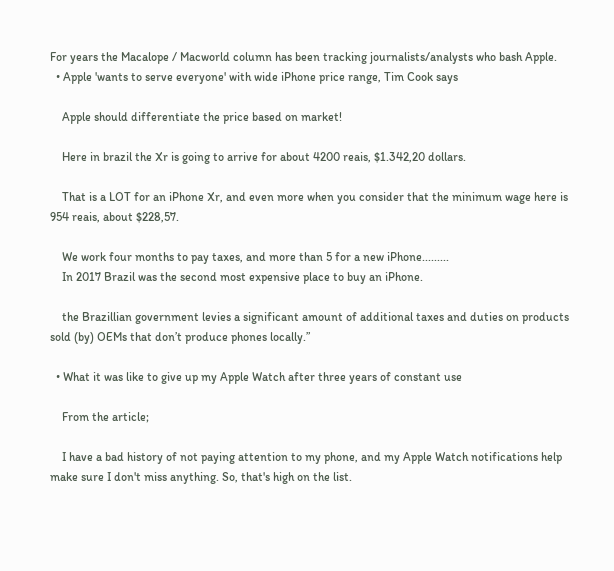For years the Macalope / Macworld column has been tracking journalists/analysts who bash Apple.
  • Apple 'wants to serve everyone' with wide iPhone price range, Tim Cook says

    Apple should differentiate the price based on market!

    Here in brazil the Xr is going to arrive for about 4200 reais, $1.342,20 dollars.

    That is a LOT for an iPhone Xr, and even more when you consider that the minimum wage here is 954 reais, about $228,57.

    We work four months to pay taxes, and more than 5 for a new iPhone.........
    In 2017 Brazil was the second most expensive place to buy an iPhone.

    the Brazillian government levies a significant amount of additional taxes and duties on products sold (by) OEMs that don’t produce phones locally.”

  • What it was like to give up my Apple Watch after three years of constant use

    From the article;

    I have a bad history of not paying attention to my phone, and my Apple Watch notifications help make sure I don't miss anything. So, that's high on the list.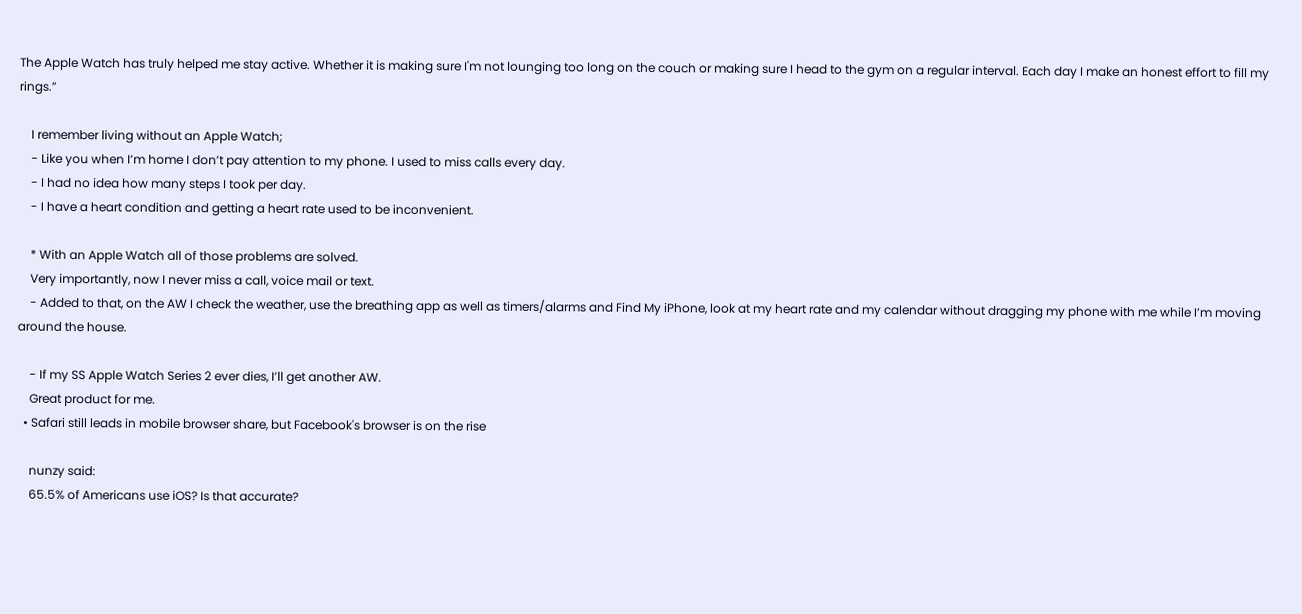The Apple Watch has truly helped me stay active. Whether it is making sure I'm not lounging too long on the couch or making sure I head to the gym on a regular interval. Each day I make an honest effort to fill my rings.”

    I remember living without an Apple Watch;
    - Like you when I’m home I don’t pay attention to my phone. I used to miss calls every day.
    - I had no idea how many steps I took per day.
    - I have a heart condition and getting a heart rate used to be inconvenient.

    * With an Apple Watch all of those problems are solved.
    Very importantly, now I never miss a call, voice mail or text.
    - Added to that, on the AW I check the weather, use the breathing app as well as timers/alarms and Find My iPhone, look at my heart rate and my calendar without dragging my phone with me while I’m moving around the house.

    - If my SS Apple Watch Series 2 ever dies, I’ll get another AW.
    Great product for me.
  • Safari still leads in mobile browser share, but Facebook's browser is on the rise

    nunzy said:
    65.5% of Americans use iOS? Is that accurate?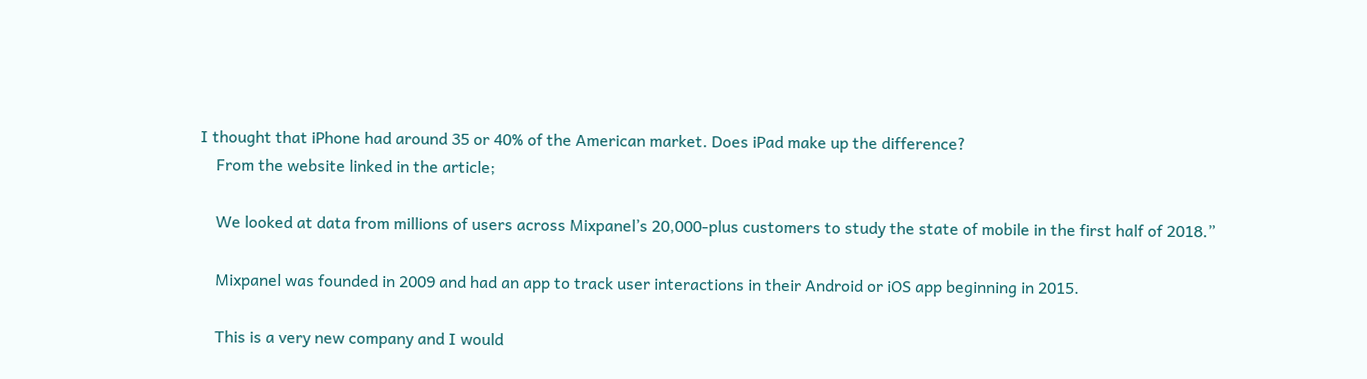I thought that iPhone had around 35 or 40% of the American market. Does iPad make up the difference?
    From the website linked in the article;

    We looked at data from millions of users across Mixpanel’s 20,000-plus customers to study the state of mobile in the first half of 2018.”

    Mixpanel was founded in 2009 and had an app to track user interactions in their Android or iOS app beginning in 2015.

    This is a very new company and I would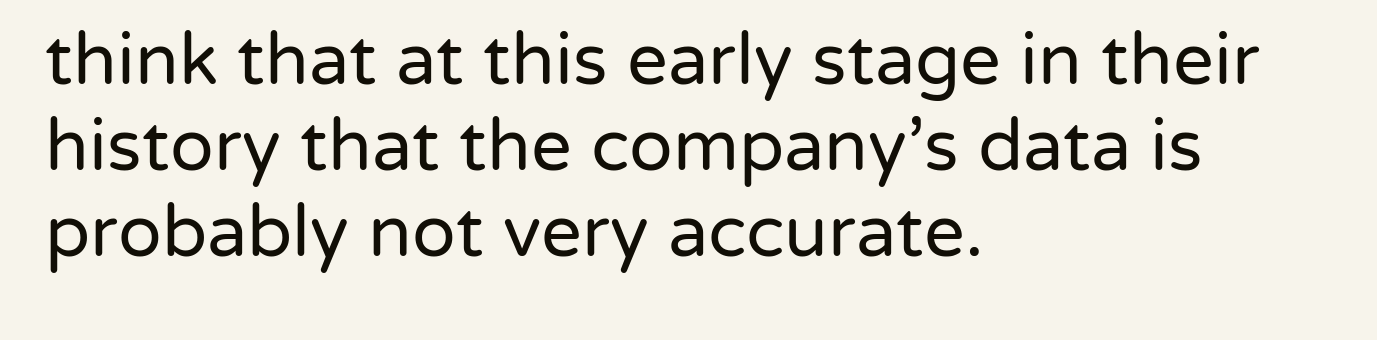think that at this early stage in their history that the company’s data is probably not very accurate.